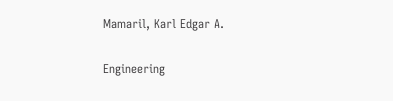Mamaril, Karl Edgar A.


Engineering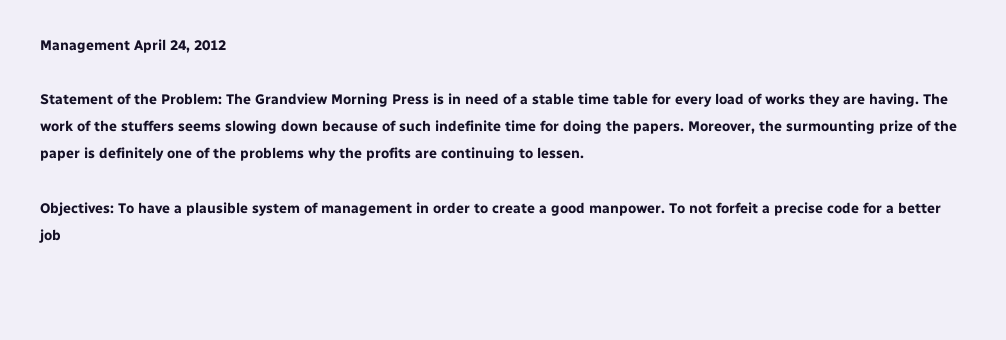Management April 24, 2012

Statement of the Problem: The Grandview Morning Press is in need of a stable time table for every load of works they are having. The work of the stuffers seems slowing down because of such indefinite time for doing the papers. Moreover, the surmounting prize of the paper is definitely one of the problems why the profits are continuing to lessen.

Objectives: To have a plausible system of management in order to create a good manpower. To not forfeit a precise code for a better job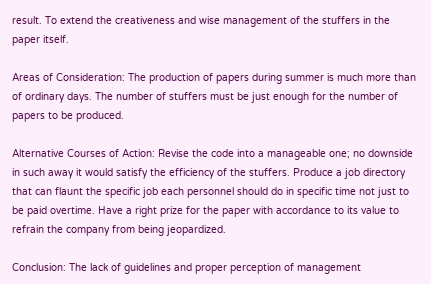result. To extend the creativeness and wise management of the stuffers in the paper itself.

Areas of Consideration: The production of papers during summer is much more than of ordinary days. The number of stuffers must be just enough for the number of papers to be produced.

Alternative Courses of Action: Revise the code into a manageable one; no downside in such away it would satisfy the efficiency of the stuffers. Produce a job directory that can flaunt the specific job each personnel should do in specific time not just to be paid overtime. Have a right prize for the paper with accordance to its value to refrain the company from being jeopardized.

Conclusion: The lack of guidelines and proper perception of management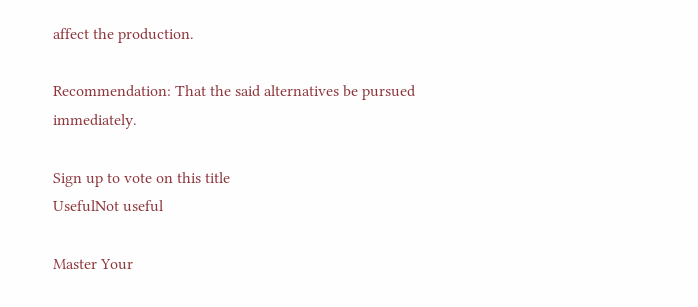affect the production.

Recommendation: That the said alternatives be pursued immediately.

Sign up to vote on this title
UsefulNot useful

Master Your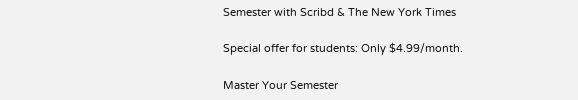Semester with Scribd & The New York Times

Special offer for students: Only $4.99/month.

Master Your Semester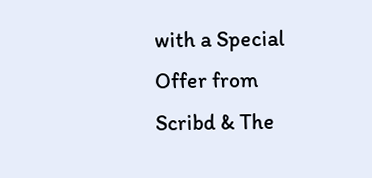with a Special Offer from Scribd & The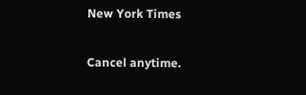New York Times

Cancel anytime.